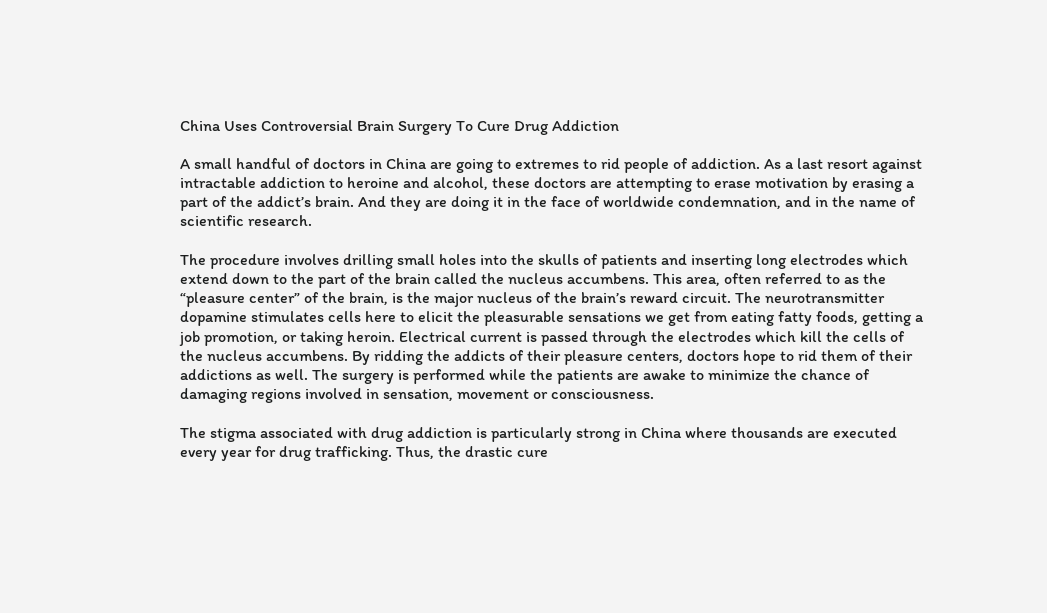China Uses Controversial Brain Surgery To Cure Drug Addiction

A small handful of doctors in China are going to extremes to rid people of addiction. As a last resort against intractable addiction to heroine and alcohol, these doctors are attempting to erase motivation by erasing a part of the addict’s brain. And they are doing it in the face of worldwide condemnation, and in the name of scientific research.

The procedure involves drilling small holes into the skulls of patients and inserting long electrodes which extend down to the part of the brain called the nucleus accumbens. This area, often referred to as the “pleasure center” of the brain, is the major nucleus of the brain’s reward circuit. The neurotransmitter dopamine stimulates cells here to elicit the pleasurable sensations we get from eating fatty foods, getting a job promotion, or taking heroin. Electrical current is passed through the electrodes which kill the cells of the nucleus accumbens. By ridding the addicts of their pleasure centers, doctors hope to rid them of their addictions as well. The surgery is performed while the patients are awake to minimize the chance of damaging regions involved in sensation, movement or consciousness.

The stigma associated with drug addiction is particularly strong in China where thousands are executed every year for drug trafficking. Thus, the drastic cure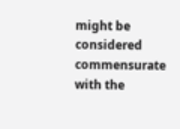might be considered commensurate with the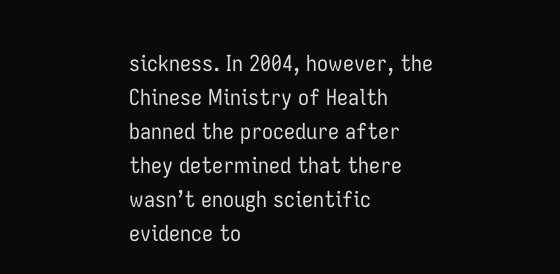sickness. In 2004, however, the Chinese Ministry of Health banned the procedure after they determined that there wasn’t enough scientific evidence to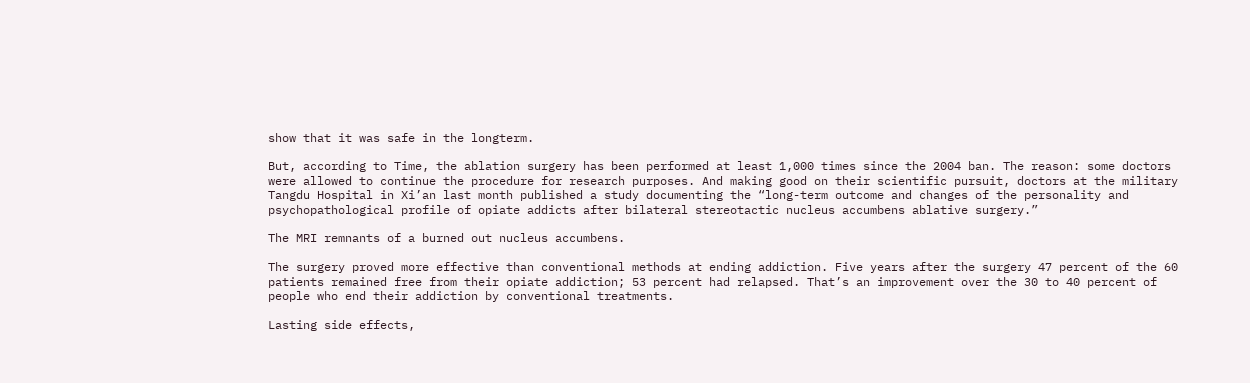show that it was safe in the longterm.

But, according to Time, the ablation surgery has been performed at least 1,000 times since the 2004 ban. The reason: some doctors were allowed to continue the procedure for research purposes. And making good on their scientific pursuit, doctors at the military Tangdu Hospital in Xi’an last month published a study documenting the “long-term outcome and changes of the personality and psychopathological profile of opiate addicts after bilateral stereotactic nucleus accumbens ablative surgery.”

The MRI remnants of a burned out nucleus accumbens.

The surgery proved more effective than conventional methods at ending addiction. Five years after the surgery 47 percent of the 60 patients remained free from their opiate addiction; 53 percent had relapsed. That’s an improvement over the 30 to 40 percent of people who end their addiction by conventional treatments.

Lasting side effects,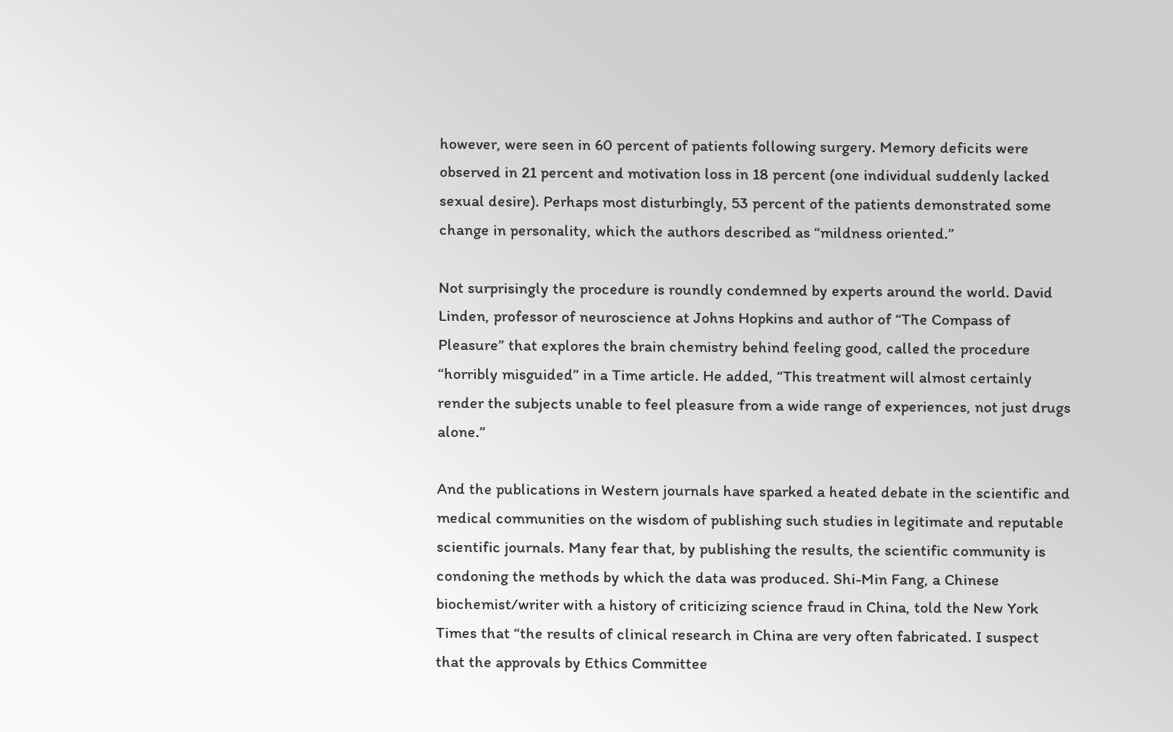however, were seen in 60 percent of patients following surgery. Memory deficits were observed in 21 percent and motivation loss in 18 percent (one individual suddenly lacked sexual desire). Perhaps most disturbingly, 53 percent of the patients demonstrated some change in personality, which the authors described as “mildness oriented.”

Not surprisingly the procedure is roundly condemned by experts around the world. David Linden, professor of neuroscience at Johns Hopkins and author of “The Compass of Pleasure” that explores the brain chemistry behind feeling good, called the procedure “horribly misguided” in a Time article. He added, “This treatment will almost certainly render the subjects unable to feel pleasure from a wide range of experiences, not just drugs alone.”

And the publications in Western journals have sparked a heated debate in the scientific and medical communities on the wisdom of publishing such studies in legitimate and reputable scientific journals. Many fear that, by publishing the results, the scientific community is condoning the methods by which the data was produced. Shi-Min Fang, a Chinese biochemist/writer with a history of criticizing science fraud in China, told the New York Times that “the results of clinical research in China are very often fabricated. I suspect that the approvals by Ethics Committee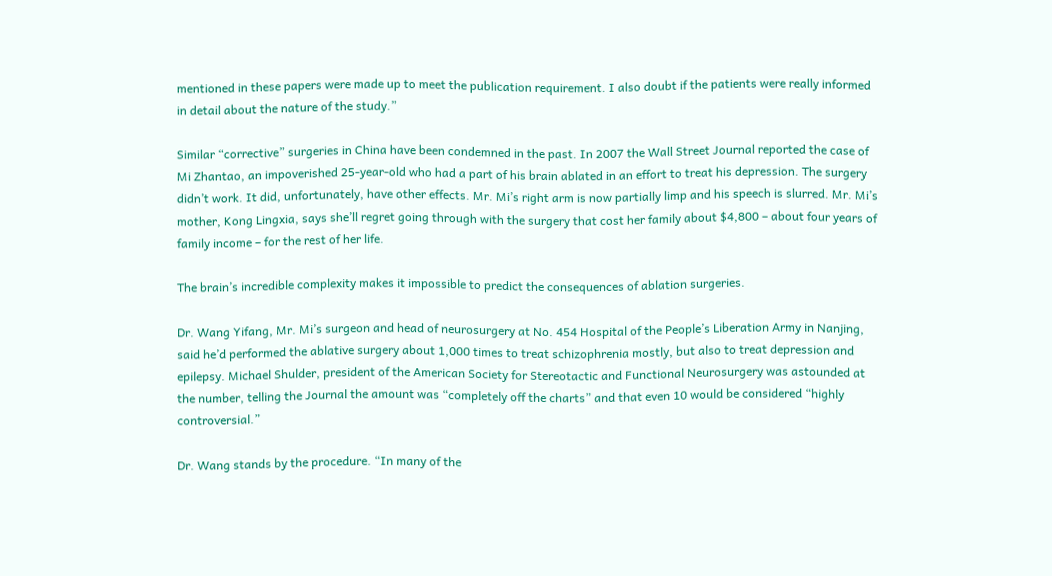mentioned in these papers were made up to meet the publication requirement. I also doubt if the patients were really informed in detail about the nature of the study.”

Similar “corrective” surgeries in China have been condemned in the past. In 2007 the Wall Street Journal reported the case of Mi Zhantao, an impoverished 25-year-old who had a part of his brain ablated in an effort to treat his depression. The surgery didn’t work. It did, unfortunately, have other effects. Mr. Mi’s right arm is now partially limp and his speech is slurred. Mr. Mi’s mother, Kong Lingxia, says she’ll regret going through with the surgery that cost her family about $4,800 – about four years of family income – for the rest of her life.

The brain’s incredible complexity makes it impossible to predict the consequences of ablation surgeries.

Dr. Wang Yifang, Mr. Mi’s surgeon and head of neurosurgery at No. 454 Hospital of the People’s Liberation Army in Nanjing, said he’d performed the ablative surgery about 1,000 times to treat schizophrenia mostly, but also to treat depression and epilepsy. Michael Shulder, president of the American Society for Stereotactic and Functional Neurosurgery was astounded at the number, telling the Journal the amount was “completely off the charts” and that even 10 would be considered “highly controversial.”

Dr. Wang stands by the procedure. “In many of the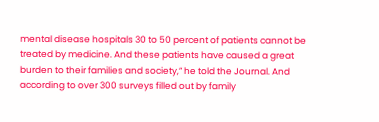mental disease hospitals 30 to 50 percent of patients cannot be treated by medicine. And these patients have caused a great burden to their families and society,” he told the Journal. And according to over 300 surveys filled out by family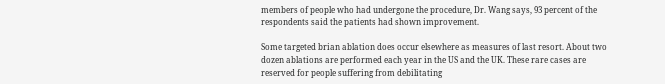members of people who had undergone the procedure, Dr. Wang says, 93 percent of the respondents said the patients had shown improvement.

Some targeted brian ablation does occur elsewhere as measures of last resort. About two dozen ablations are performed each year in the US and the UK. These rare cases are reserved for people suffering from debilitating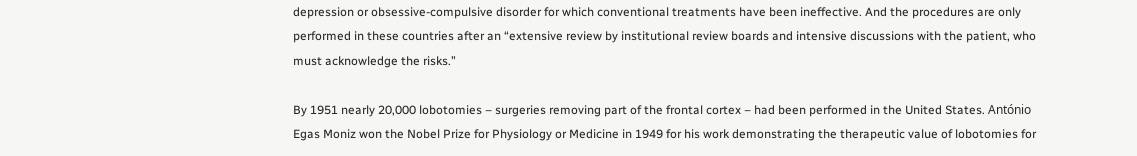depression or obsessive-compulsive disorder for which conventional treatments have been ineffective. And the procedures are only performed in these countries after an “extensive review by institutional review boards and intensive discussions with the patient, who must acknowledge the risks.”

By 1951 nearly 20,000 lobotomies – surgeries removing part of the frontal cortex – had been performed in the United States. António Egas Moniz won the Nobel Prize for Physiology or Medicine in 1949 for his work demonstrating the therapeutic value of lobotomies for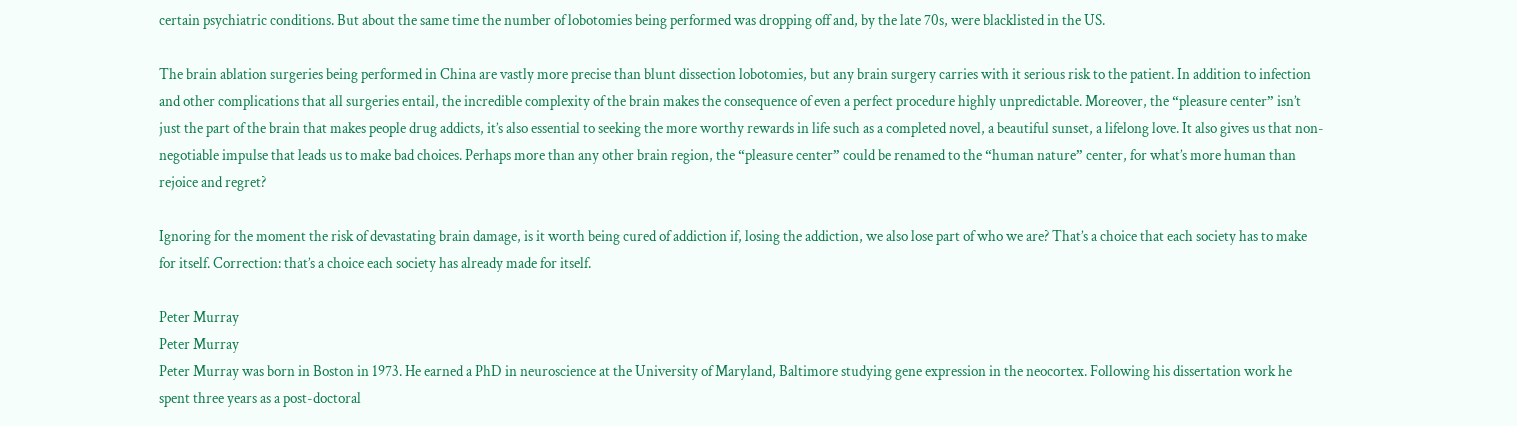certain psychiatric conditions. But about the same time the number of lobotomies being performed was dropping off and, by the late 70s, were blacklisted in the US.

The brain ablation surgeries being performed in China are vastly more precise than blunt dissection lobotomies, but any brain surgery carries with it serious risk to the patient. In addition to infection and other complications that all surgeries entail, the incredible complexity of the brain makes the consequence of even a perfect procedure highly unpredictable. Moreover, the “pleasure center” isn’t just the part of the brain that makes people drug addicts, it’s also essential to seeking the more worthy rewards in life such as a completed novel, a beautiful sunset, a lifelong love. It also gives us that non-negotiable impulse that leads us to make bad choices. Perhaps more than any other brain region, the “pleasure center” could be renamed to the “human nature” center, for what’s more human than rejoice and regret?

Ignoring for the moment the risk of devastating brain damage, is it worth being cured of addiction if, losing the addiction, we also lose part of who we are? That’s a choice that each society has to make for itself. Correction: that’s a choice each society has already made for itself.

Peter Murray
Peter Murray
Peter Murray was born in Boston in 1973. He earned a PhD in neuroscience at the University of Maryland, Baltimore studying gene expression in the neocortex. Following his dissertation work he spent three years as a post-doctoral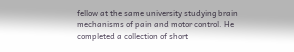fellow at the same university studying brain mechanisms of pain and motor control. He completed a collection of short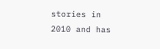stories in 2010 and has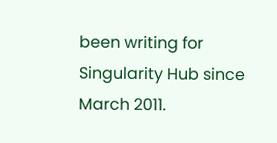been writing for Singularity Hub since March 2011.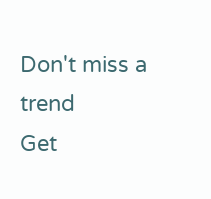Don't miss a trend
Get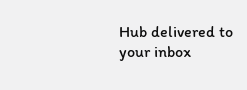Hub delivered to your inbox